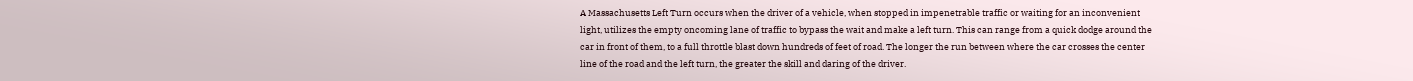A Massachusetts Left Turn occurs when the driver of a vehicle, when stopped in impenetrable traffic or waiting for an inconvenient light, utilizes the empty oncoming lane of traffic to bypass the wait and make a left turn. This can range from a quick dodge around the car in front of them, to a full throttle blast down hundreds of feet of road. The longer the run between where the car crosses the center line of the road and the left turn, the greater the skill and daring of the driver.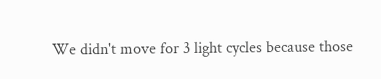We didn't move for 3 light cycles because those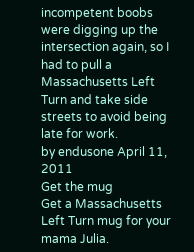incompetent boobs were digging up the intersection again, so I had to pull a Massachusetts Left Turn and take side streets to avoid being late for work.
by endusone April 11, 2011
Get the mug
Get a Massachusetts Left Turn mug for your mama Julia.